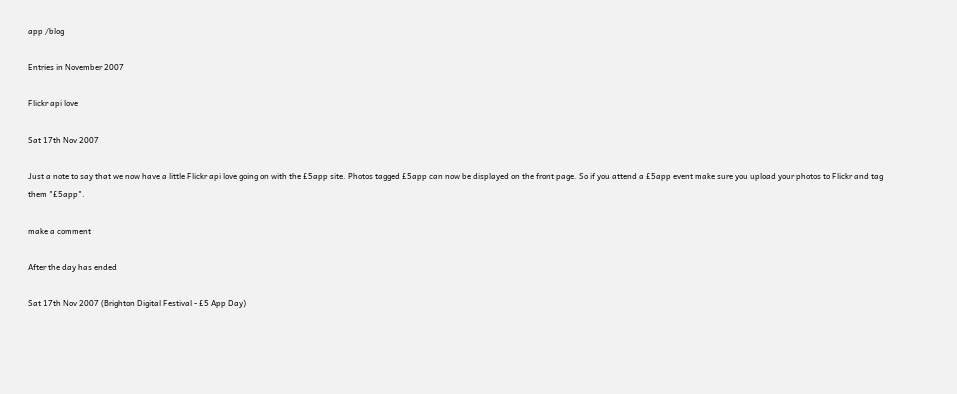app /blog

Entries in November 2007

Flickr api love

Sat 17th Nov 2007

Just a note to say that we now have a little Flickr api love going on with the £5app site. Photos tagged £5app can now be displayed on the front page. So if you attend a £5app event make sure you upload your photos to Flickr and tag them "£5app".

make a comment

After the day has ended

Sat 17th Nov 2007 (Brighton Digital Festival - £5 App Day)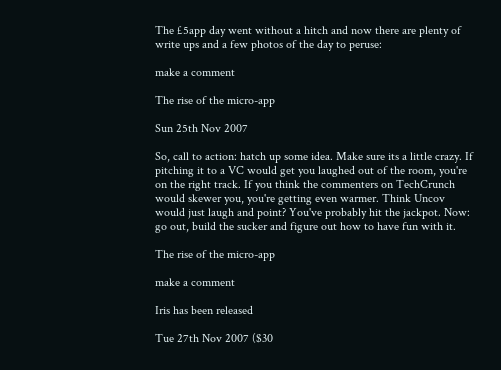The £5app day went without a hitch and now there are plenty of write ups and a few photos of the day to peruse:

make a comment

The rise of the micro-app

Sun 25th Nov 2007

So, call to action: hatch up some idea. Make sure its a little crazy. If pitching it to a VC would get you laughed out of the room, you're on the right track. If you think the commenters on TechCrunch would skewer you, you're getting even warmer. Think Uncov would just laugh and point? You've probably hit the jackpot. Now: go out, build the sucker and figure out how to have fun with it.

The rise of the micro-app

make a comment

Iris has been released

Tue 27th Nov 2007 ($30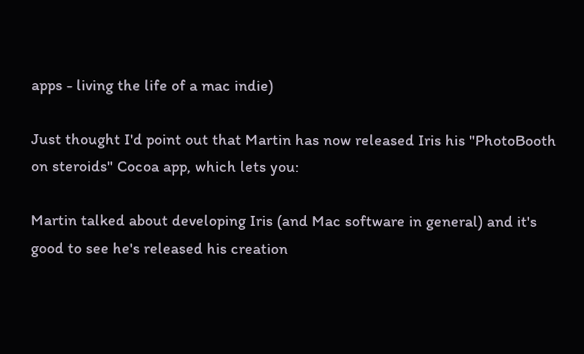apps - living the life of a mac indie)

Just thought I'd point out that Martin has now released Iris his "PhotoBooth on steroids" Cocoa app, which lets you:

Martin talked about developing Iris (and Mac software in general) and it's good to see he's released his creation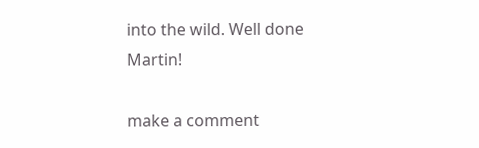into the wild. Well done Martin!

make a comment